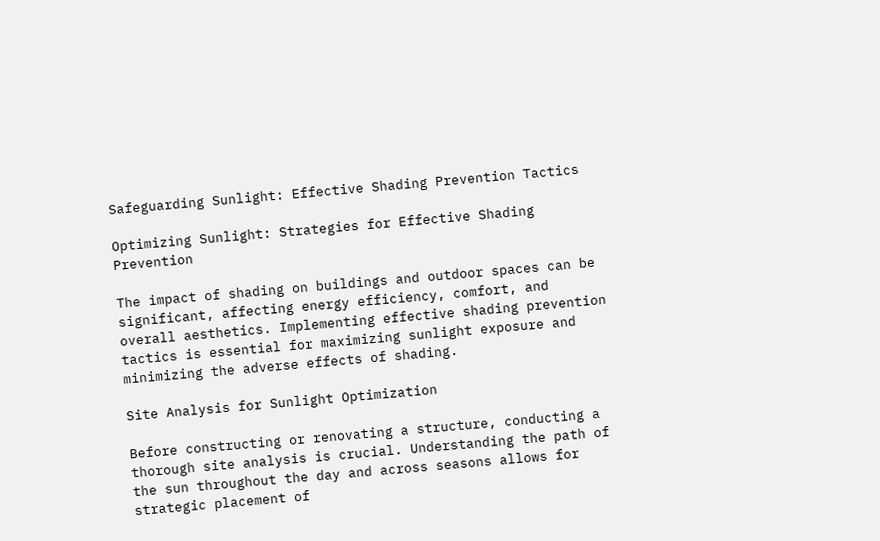Safeguarding Sunlight: Effective Shading Prevention Tactics

Optimizing Sunlight: Strategies for Effective Shading Prevention

The impact of shading on buildings and outdoor spaces can be significant, affecting energy efficiency, comfort, and overall aesthetics. Implementing effective shading prevention tactics is essential for maximizing sunlight exposure and minimizing the adverse effects of shading.

Site Analysis for Sunlight Optimization

Before constructing or renovating a structure, conducting a thorough site analysis is crucial. Understanding the path of the sun throughout the day and across seasons allows for strategic placement of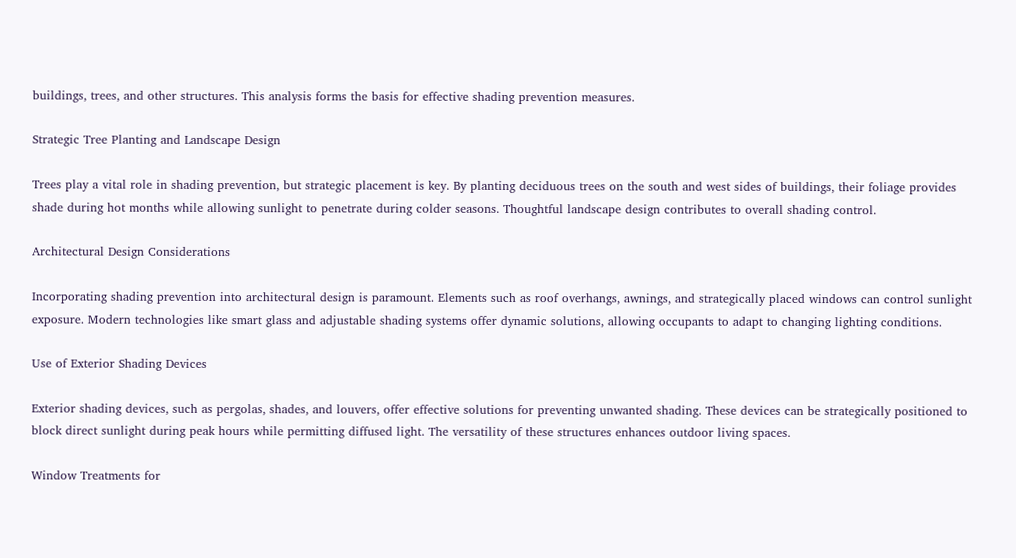buildings, trees, and other structures. This analysis forms the basis for effective shading prevention measures.

Strategic Tree Planting and Landscape Design

Trees play a vital role in shading prevention, but strategic placement is key. By planting deciduous trees on the south and west sides of buildings, their foliage provides shade during hot months while allowing sunlight to penetrate during colder seasons. Thoughtful landscape design contributes to overall shading control.

Architectural Design Considerations

Incorporating shading prevention into architectural design is paramount. Elements such as roof overhangs, awnings, and strategically placed windows can control sunlight exposure. Modern technologies like smart glass and adjustable shading systems offer dynamic solutions, allowing occupants to adapt to changing lighting conditions.

Use of Exterior Shading Devices

Exterior shading devices, such as pergolas, shades, and louvers, offer effective solutions for preventing unwanted shading. These devices can be strategically positioned to block direct sunlight during peak hours while permitting diffused light. The versatility of these structures enhances outdoor living spaces.

Window Treatments for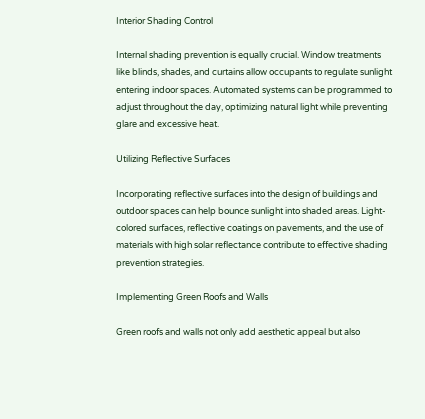Interior Shading Control

Internal shading prevention is equally crucial. Window treatments like blinds, shades, and curtains allow occupants to regulate sunlight entering indoor spaces. Automated systems can be programmed to adjust throughout the day, optimizing natural light while preventing glare and excessive heat.

Utilizing Reflective Surfaces

Incorporating reflective surfaces into the design of buildings and outdoor spaces can help bounce sunlight into shaded areas. Light-colored surfaces, reflective coatings on pavements, and the use of materials with high solar reflectance contribute to effective shading prevention strategies.

Implementing Green Roofs and Walls

Green roofs and walls not only add aesthetic appeal but also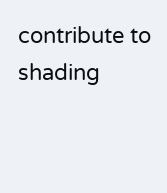contribute to shading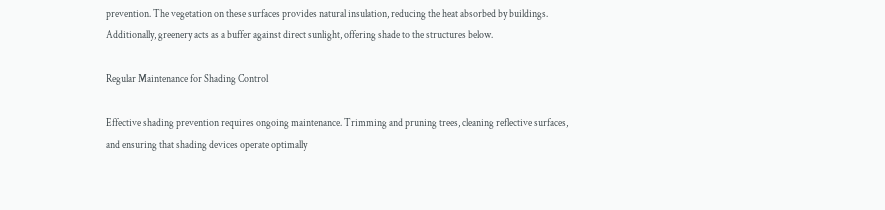prevention. The vegetation on these surfaces provides natural insulation, reducing the heat absorbed by buildings. Additionally, greenery acts as a buffer against direct sunlight, offering shade to the structures below.

Regular Maintenance for Shading Control

Effective shading prevention requires ongoing maintenance. Trimming and pruning trees, cleaning reflective surfaces, and ensuring that shading devices operate optimally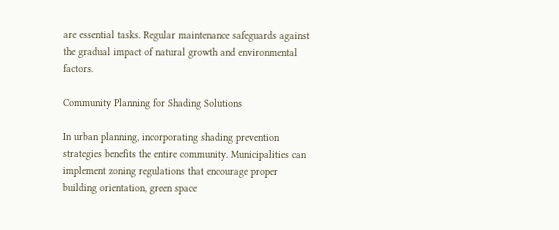are essential tasks. Regular maintenance safeguards against the gradual impact of natural growth and environmental factors.

Community Planning for Shading Solutions

In urban planning, incorporating shading prevention strategies benefits the entire community. Municipalities can implement zoning regulations that encourage proper building orientation, green space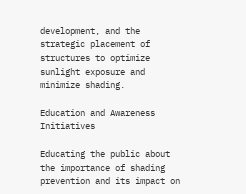development, and the strategic placement of structures to optimize sunlight exposure and minimize shading.

Education and Awareness Initiatives

Educating the public about the importance of shading prevention and its impact on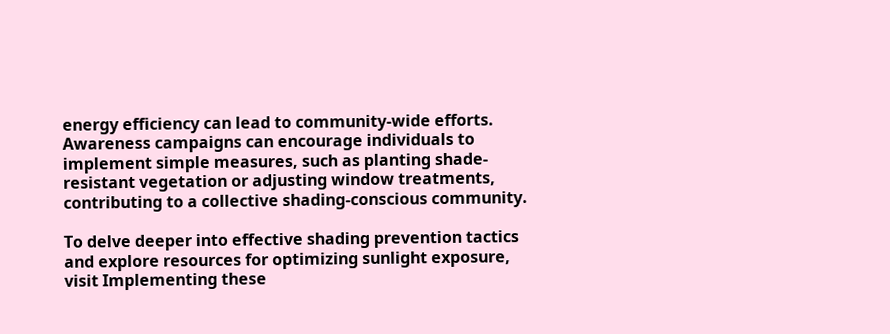energy efficiency can lead to community-wide efforts. Awareness campaigns can encourage individuals to implement simple measures, such as planting shade-resistant vegetation or adjusting window treatments, contributing to a collective shading-conscious community.

To delve deeper into effective shading prevention tactics and explore resources for optimizing sunlight exposure, visit Implementing these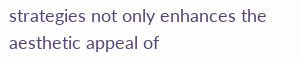strategies not only enhances the aesthetic appeal of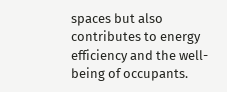spaces but also contributes to energy efficiency and the well-being of occupants.